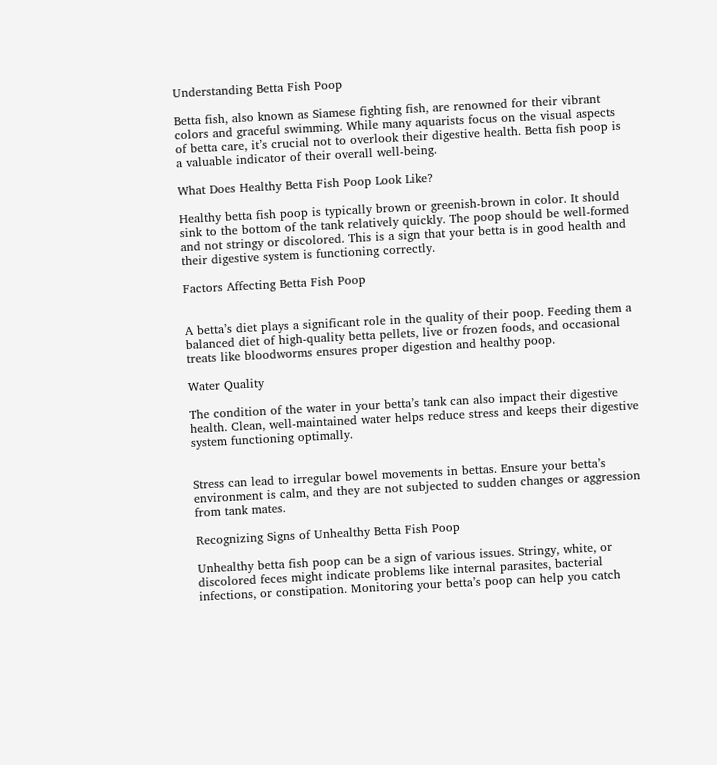Understanding Betta Fish Poop

Betta fish, also known as Siamese fighting fish, are renowned for their vibrant colors and graceful swimming. While many aquarists focus on the visual aspects of betta care, it’s crucial not to overlook their digestive health. Betta fish poop is a valuable indicator of their overall well-being.

What Does Healthy Betta Fish Poop Look Like?

Healthy betta fish poop is typically brown or greenish-brown in color. It should sink to the bottom of the tank relatively quickly. The poop should be well-formed and not stringy or discolored. This is a sign that your betta is in good health and their digestive system is functioning correctly.

Factors Affecting Betta Fish Poop


A betta’s diet plays a significant role in the quality of their poop. Feeding them a balanced diet of high-quality betta pellets, live or frozen foods, and occasional treats like bloodworms ensures proper digestion and healthy poop.

Water Quality

The condition of the water in your betta’s tank can also impact their digestive health. Clean, well-maintained water helps reduce stress and keeps their digestive system functioning optimally.


Stress can lead to irregular bowel movements in bettas. Ensure your betta’s environment is calm, and they are not subjected to sudden changes or aggression from tank mates.

Recognizing Signs of Unhealthy Betta Fish Poop

Unhealthy betta fish poop can be a sign of various issues. Stringy, white, or discolored feces might indicate problems like internal parasites, bacterial infections, or constipation. Monitoring your betta’s poop can help you catch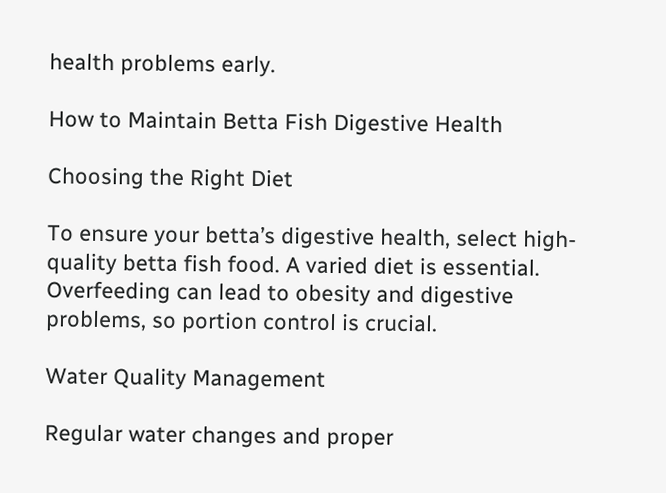health problems early.

How to Maintain Betta Fish Digestive Health

Choosing the Right Diet

To ensure your betta’s digestive health, select high-quality betta fish food. A varied diet is essential. Overfeeding can lead to obesity and digestive problems, so portion control is crucial.

Water Quality Management

Regular water changes and proper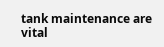tank maintenance are vital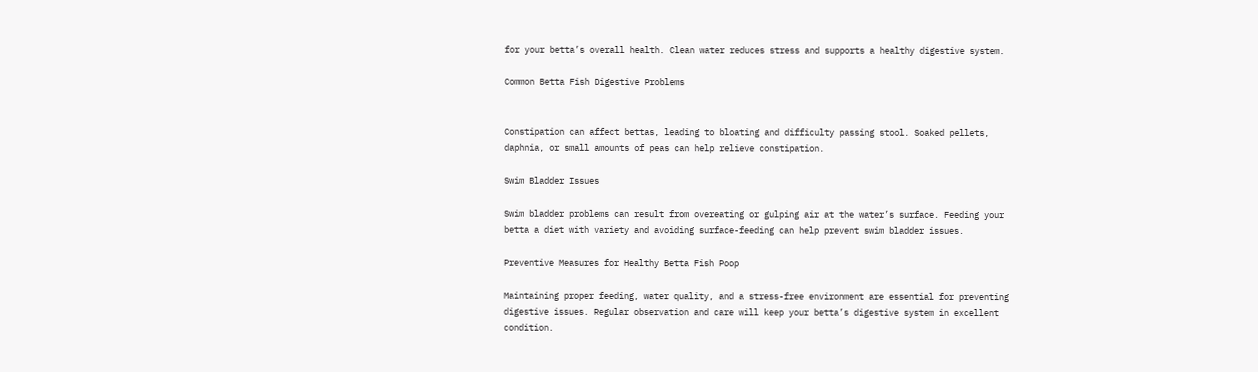for your betta’s overall health. Clean water reduces stress and supports a healthy digestive system.

Common Betta Fish Digestive Problems


Constipation can affect bettas, leading to bloating and difficulty passing stool. Soaked pellets, daphnia, or small amounts of peas can help relieve constipation.

Swim Bladder Issues

Swim bladder problems can result from overeating or gulping air at the water’s surface. Feeding your betta a diet with variety and avoiding surface-feeding can help prevent swim bladder issues.

Preventive Measures for Healthy Betta Fish Poop

Maintaining proper feeding, water quality, and a stress-free environment are essential for preventing digestive issues. Regular observation and care will keep your betta’s digestive system in excellent condition.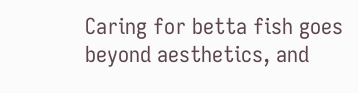Caring for betta fish goes beyond aesthetics, and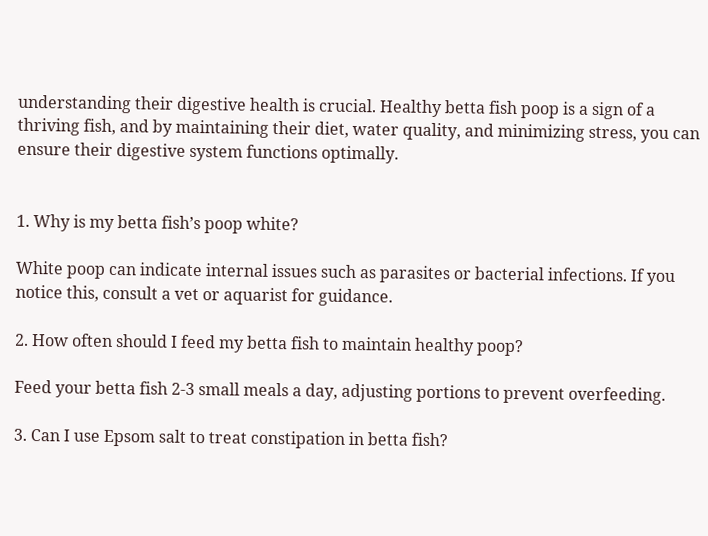understanding their digestive health is crucial. Healthy betta fish poop is a sign of a thriving fish, and by maintaining their diet, water quality, and minimizing stress, you can ensure their digestive system functions optimally.


1. Why is my betta fish’s poop white?

White poop can indicate internal issues such as parasites or bacterial infections. If you notice this, consult a vet or aquarist for guidance.

2. How often should I feed my betta fish to maintain healthy poop?

Feed your betta fish 2-3 small meals a day, adjusting portions to prevent overfeeding.

3. Can I use Epsom salt to treat constipation in betta fish?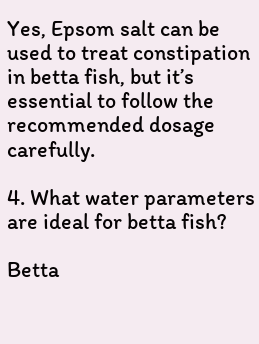Yes, Epsom salt can be used to treat constipation in betta fish, but it’s essential to follow the recommended dosage carefully.

4. What water parameters are ideal for betta fish?

Betta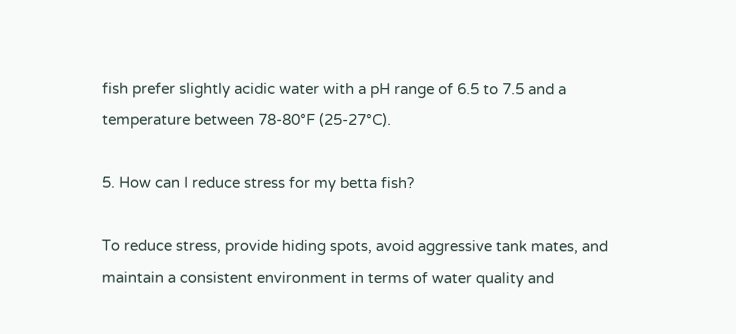fish prefer slightly acidic water with a pH range of 6.5 to 7.5 and a temperature between 78-80°F (25-27°C).

5. How can I reduce stress for my betta fish?

To reduce stress, provide hiding spots, avoid aggressive tank mates, and maintain a consistent environment in terms of water quality and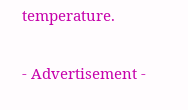temperature.

- Advertisement -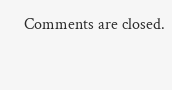Comments are closed.